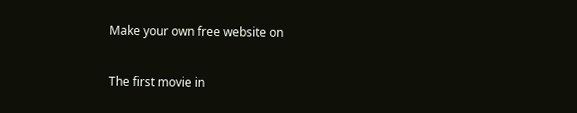Make your own free website on

The first movie in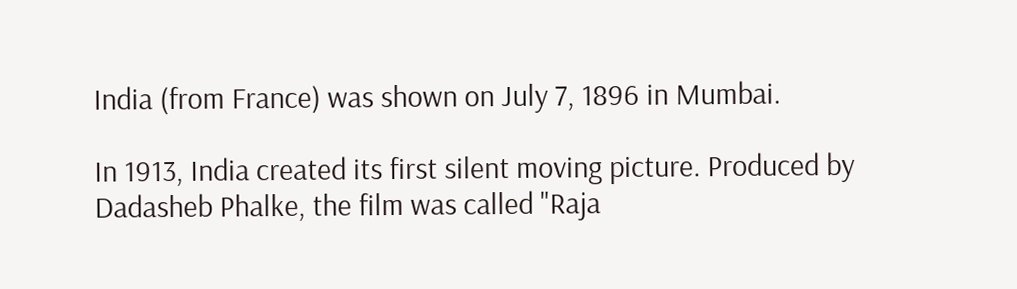India (from France) was shown on July 7, 1896 in Mumbai.

In 1913, India created its first silent moving picture. Produced by Dadasheb Phalke, the film was called "Raja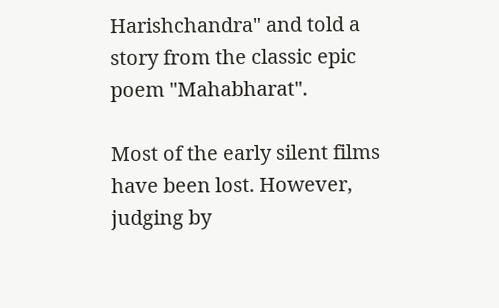Harishchandra" and told a story from the classic epic poem "Mahabharat".

Most of the early silent films have been lost. However, judging by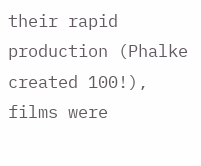their rapid production (Phalke created 100!), films were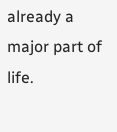already a major part of life.